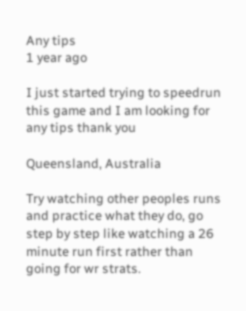Any tips
1 year ago

I just started trying to speedrun this game and I am looking for any tips thank you

Queensland, Australia

Try watching other peoples runs and practice what they do, go step by step like watching a 26 minute run first rather than going for wr strats.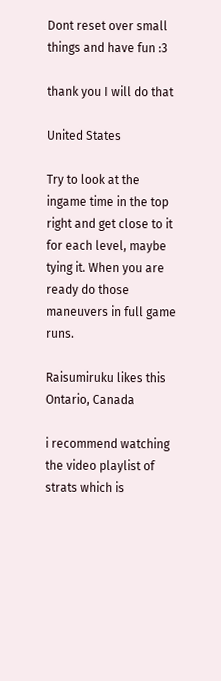Dont reset over small things and have fun :3

thank you I will do that

United States

Try to look at the ingame time in the top right and get close to it for each level, maybe tying it. When you are ready do those maneuvers in full game runs.

Raisumiruku likes this
Ontario, Canada

i recommend watching the video playlist of strats which is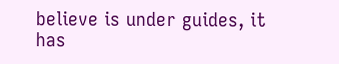believe is under guides, it has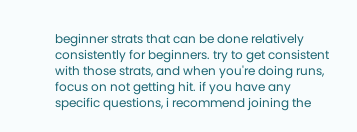beginner strats that can be done relatively consistently for beginners. try to get consistent with those strats, and when you're doing runs, focus on not getting hit. if you have any specific questions, i recommend joining the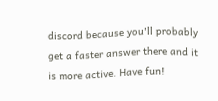discord because you'll probably get a faster answer there and it is more active. Have fun!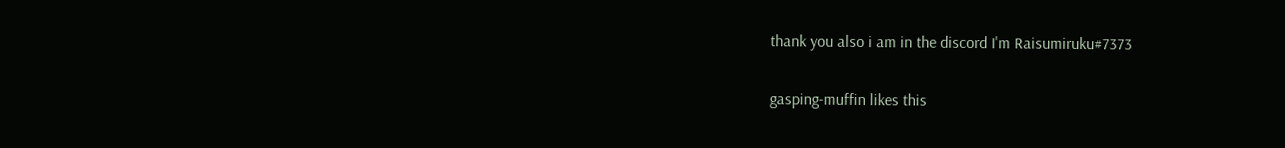thank you also i am in the discord I'm Raisumiruku#7373

gasping-muffin likes this